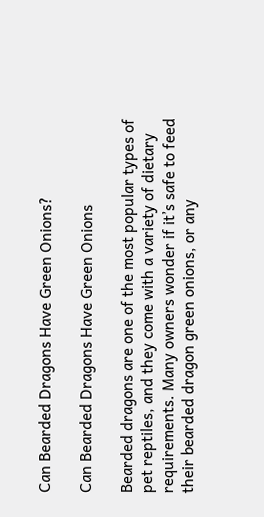Can Bearded Dragons Have Green Onions?

Can Bearded Dragons Have Green Onions

Bearded dragons are one of the most popular types of pet reptiles, and they come with a variety of dietary requirements. Many owners wonder if it’s safe to feed their bearded dragon green onions, or any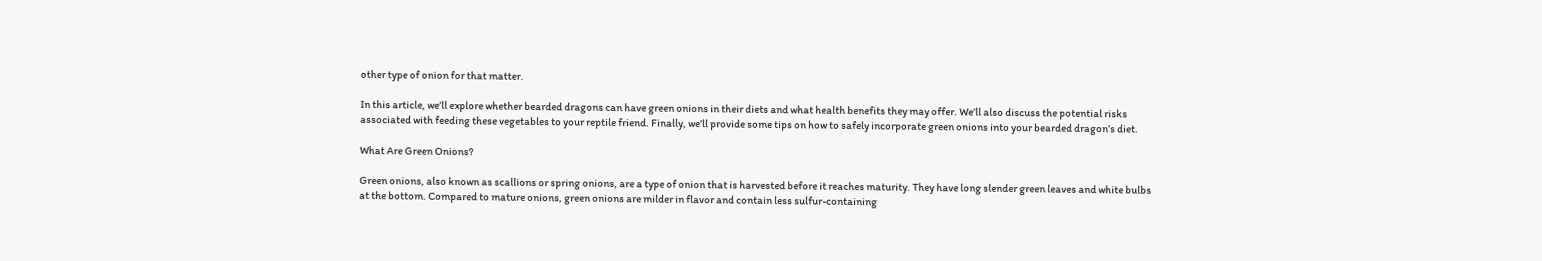other type of onion for that matter.

In this article, we’ll explore whether bearded dragons can have green onions in their diets and what health benefits they may offer. We’ll also discuss the potential risks associated with feeding these vegetables to your reptile friend. Finally, we’ll provide some tips on how to safely incorporate green onions into your bearded dragon’s diet.

What Are Green Onions?

Green onions, also known as scallions or spring onions, are a type of onion that is harvested before it reaches maturity. They have long slender green leaves and white bulbs at the bottom. Compared to mature onions, green onions are milder in flavor and contain less sulfur-containing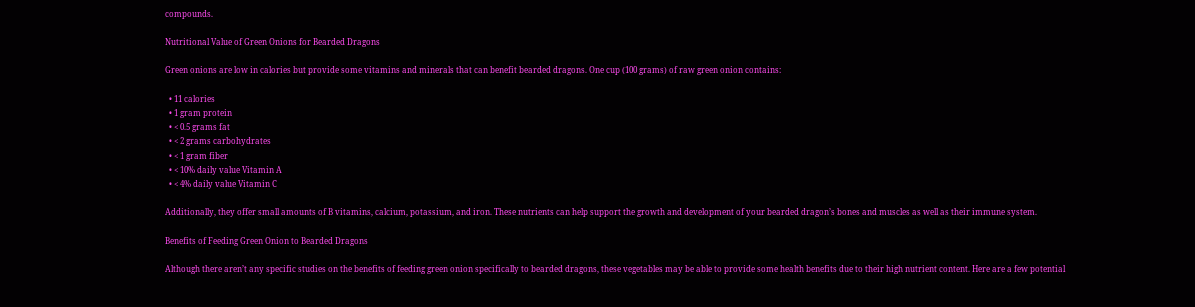compounds.

Nutritional Value of Green Onions for Bearded Dragons

Green onions are low in calories but provide some vitamins and minerals that can benefit bearded dragons. One cup (100 grams) of raw green onion contains:

  • 11 calories
  • 1 gram protein
  • < 0.5 grams fat
  • < 2 grams carbohydrates
  • < 1 gram fiber
  • < 10% daily value Vitamin A
  • < 4% daily value Vitamin C

Additionally, they offer small amounts of B vitamins, calcium, potassium, and iron. These nutrients can help support the growth and development of your bearded dragon’s bones and muscles as well as their immune system.

Benefits of Feeding Green Onion to Bearded Dragons

Although there aren’t any specific studies on the benefits of feeding green onion specifically to bearded dragons, these vegetables may be able to provide some health benefits due to their high nutrient content. Here are a few potential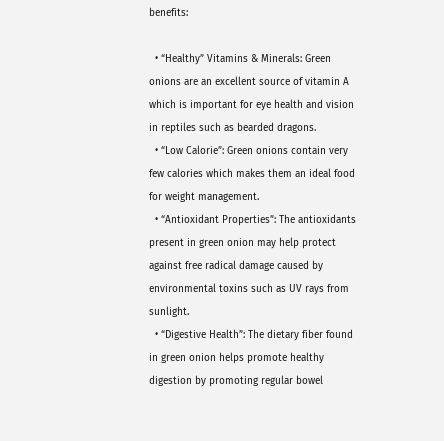benefits:

  • “Healthy” Vitamins & Minerals: Green onions are an excellent source of vitamin A which is important for eye health and vision in reptiles such as bearded dragons.
  • “Low Calorie”: Green onions contain very few calories which makes them an ideal food for weight management.
  • “Antioxidant Properties”: The antioxidants present in green onion may help protect against free radical damage caused by environmental toxins such as UV rays from sunlight.
  • “Digestive Health”: The dietary fiber found in green onion helps promote healthy digestion by promoting regular bowel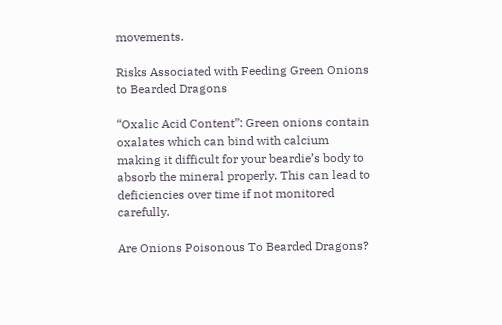movements.

Risks Associated with Feeding Green Onions to Bearded Dragons

“Oxalic Acid Content”: Green onions contain oxalates which can bind with calcium making it difficult for your beardie’s body to absorb the mineral properly. This can lead to deficiencies over time if not monitored carefully.

Are Onions Poisonous To Bearded Dragons?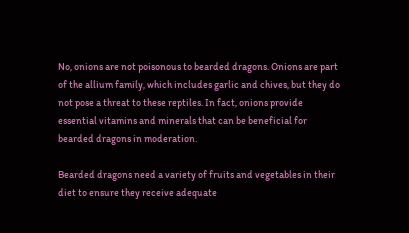No, onions are not poisonous to bearded dragons. Onions are part of the allium family, which includes garlic and chives, but they do not pose a threat to these reptiles. In fact, onions provide essential vitamins and minerals that can be beneficial for bearded dragons in moderation.

Bearded dragons need a variety of fruits and vegetables in their diet to ensure they receive adequate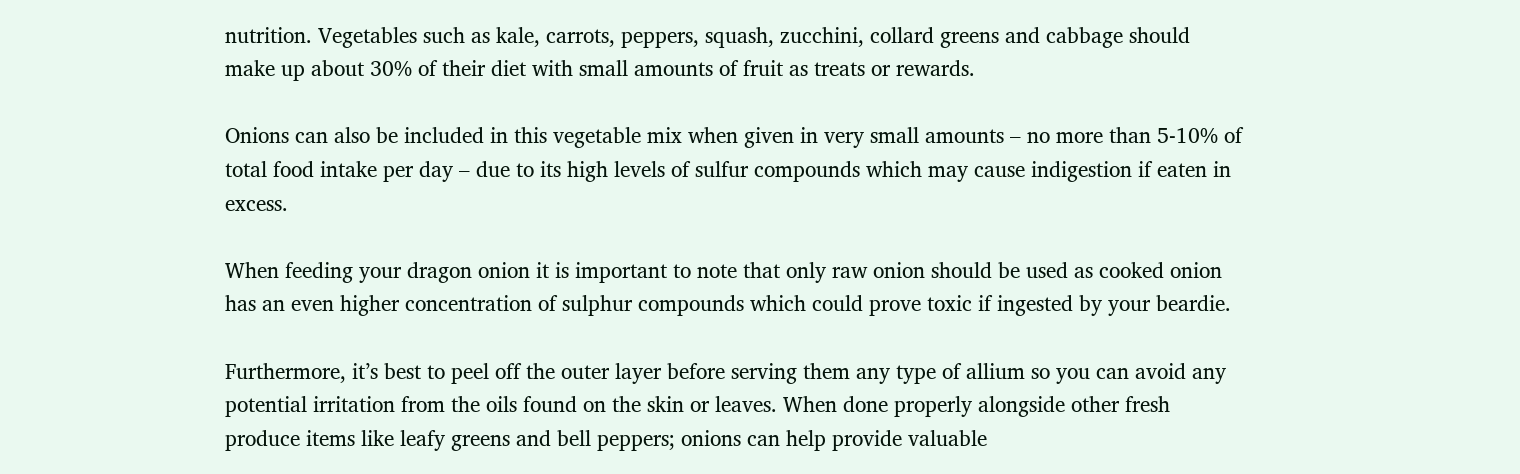nutrition. Vegetables such as kale, carrots, peppers, squash, zucchini, collard greens and cabbage should make up about 30% of their diet with small amounts of fruit as treats or rewards.

Onions can also be included in this vegetable mix when given in very small amounts – no more than 5-10% of total food intake per day – due to its high levels of sulfur compounds which may cause indigestion if eaten in excess.

When feeding your dragon onion it is important to note that only raw onion should be used as cooked onion has an even higher concentration of sulphur compounds which could prove toxic if ingested by your beardie.

Furthermore, it’s best to peel off the outer layer before serving them any type of allium so you can avoid any potential irritation from the oils found on the skin or leaves. When done properly alongside other fresh produce items like leafy greens and bell peppers; onions can help provide valuable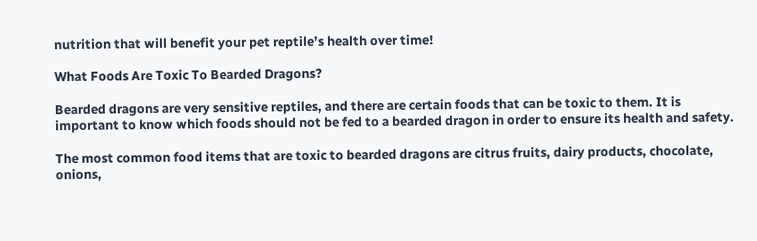nutrition that will benefit your pet reptile’s health over time!

What Foods Are Toxic To Bearded Dragons?

Bearded dragons are very sensitive reptiles, and there are certain foods that can be toxic to them. It is important to know which foods should not be fed to a bearded dragon in order to ensure its health and safety.

The most common food items that are toxic to bearded dragons are citrus fruits, dairy products, chocolate, onions,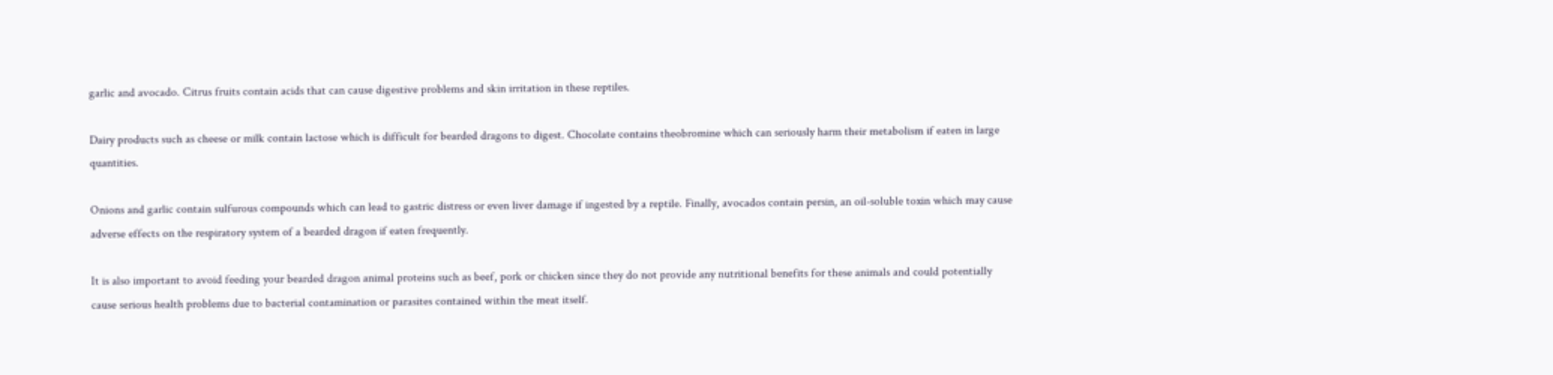garlic and avocado. Citrus fruits contain acids that can cause digestive problems and skin irritation in these reptiles.

Dairy products such as cheese or milk contain lactose which is difficult for bearded dragons to digest. Chocolate contains theobromine which can seriously harm their metabolism if eaten in large quantities.

Onions and garlic contain sulfurous compounds which can lead to gastric distress or even liver damage if ingested by a reptile. Finally, avocados contain persin, an oil-soluble toxin which may cause adverse effects on the respiratory system of a bearded dragon if eaten frequently.

It is also important to avoid feeding your bearded dragon animal proteins such as beef, pork or chicken since they do not provide any nutritional benefits for these animals and could potentially cause serious health problems due to bacterial contamination or parasites contained within the meat itself.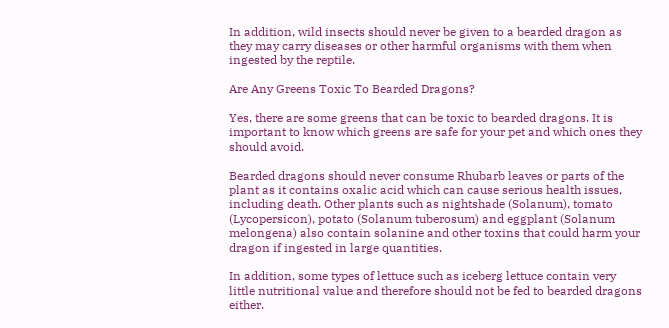In addition, wild insects should never be given to a bearded dragon as they may carry diseases or other harmful organisms with them when ingested by the reptile.

Are Any Greens Toxic To Bearded Dragons?

Yes, there are some greens that can be toxic to bearded dragons. It is important to know which greens are safe for your pet and which ones they should avoid.

Bearded dragons should never consume Rhubarb leaves or parts of the plant as it contains oxalic acid which can cause serious health issues, including death. Other plants such as nightshade (Solanum), tomato (Lycopersicon), potato (Solanum tuberosum) and eggplant (Solanum melongena) also contain solanine and other toxins that could harm your dragon if ingested in large quantities.

In addition, some types of lettuce such as iceberg lettuce contain very little nutritional value and therefore should not be fed to bearded dragons either.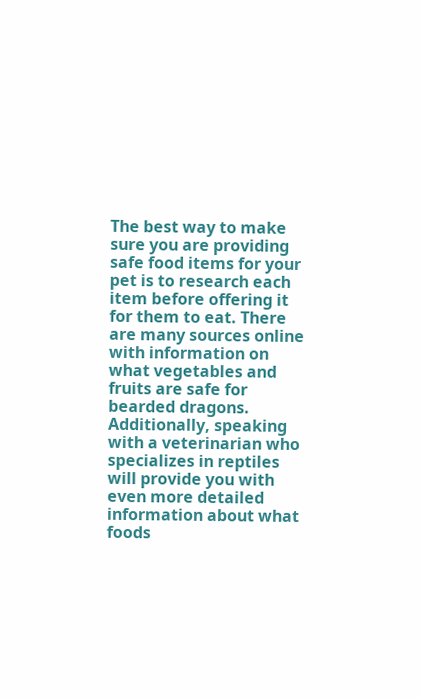The best way to make sure you are providing safe food items for your pet is to research each item before offering it for them to eat. There are many sources online with information on what vegetables and fruits are safe for bearded dragons. Additionally, speaking with a veterinarian who specializes in reptiles will provide you with even more detailed information about what foods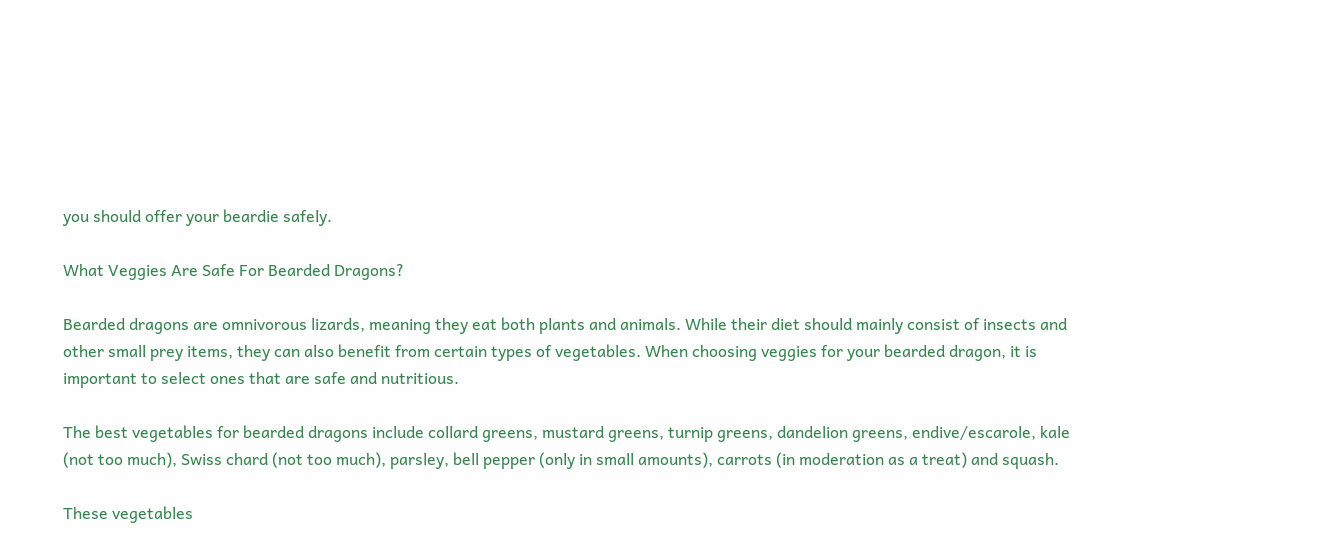you should offer your beardie safely.

What Veggies Are Safe For Bearded Dragons?

Bearded dragons are omnivorous lizards, meaning they eat both plants and animals. While their diet should mainly consist of insects and other small prey items, they can also benefit from certain types of vegetables. When choosing veggies for your bearded dragon, it is important to select ones that are safe and nutritious.

The best vegetables for bearded dragons include collard greens, mustard greens, turnip greens, dandelion greens, endive/escarole, kale (not too much), Swiss chard (not too much), parsley, bell pepper (only in small amounts), carrots (in moderation as a treat) and squash.

These vegetables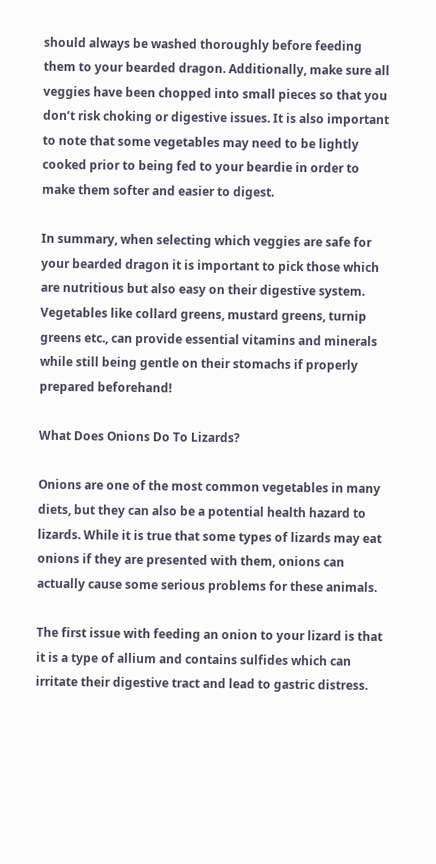should always be washed thoroughly before feeding them to your bearded dragon. Additionally, make sure all veggies have been chopped into small pieces so that you don’t risk choking or digestive issues. It is also important to note that some vegetables may need to be lightly cooked prior to being fed to your beardie in order to make them softer and easier to digest.

In summary, when selecting which veggies are safe for your bearded dragon it is important to pick those which are nutritious but also easy on their digestive system. Vegetables like collard greens, mustard greens, turnip greens etc., can provide essential vitamins and minerals while still being gentle on their stomachs if properly prepared beforehand!

What Does Onions Do To Lizards?

Onions are one of the most common vegetables in many diets, but they can also be a potential health hazard to lizards. While it is true that some types of lizards may eat onions if they are presented with them, onions can actually cause some serious problems for these animals.

The first issue with feeding an onion to your lizard is that it is a type of allium and contains sulfides which can irritate their digestive tract and lead to gastric distress.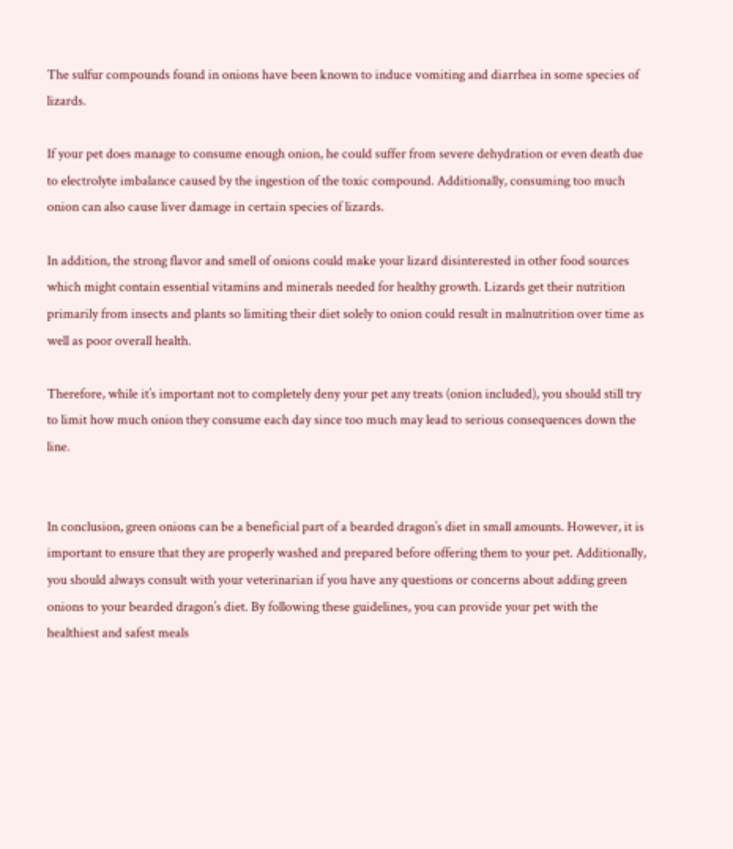The sulfur compounds found in onions have been known to induce vomiting and diarrhea in some species of lizards.

If your pet does manage to consume enough onion, he could suffer from severe dehydration or even death due to electrolyte imbalance caused by the ingestion of the toxic compound. Additionally, consuming too much onion can also cause liver damage in certain species of lizards.

In addition, the strong flavor and smell of onions could make your lizard disinterested in other food sources which might contain essential vitamins and minerals needed for healthy growth. Lizards get their nutrition primarily from insects and plants so limiting their diet solely to onion could result in malnutrition over time as well as poor overall health.

Therefore, while it’s important not to completely deny your pet any treats (onion included), you should still try to limit how much onion they consume each day since too much may lead to serious consequences down the line.


In conclusion, green onions can be a beneficial part of a bearded dragon’s diet in small amounts. However, it is important to ensure that they are properly washed and prepared before offering them to your pet. Additionally, you should always consult with your veterinarian if you have any questions or concerns about adding green onions to your bearded dragon’s diet. By following these guidelines, you can provide your pet with the healthiest and safest meals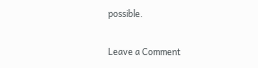possible.

Leave a Comment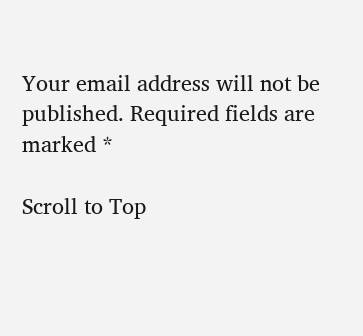Your email address will not be published. Required fields are marked *

Scroll to Top